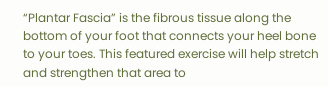“Plantar Fascia” is the fibrous tissue along the bottom of your foot that connects your heel bone to your toes. This featured exercise will help stretch and strengthen that area to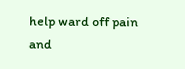help ward off pain and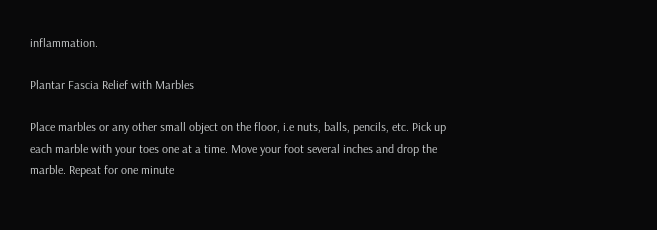inflammation.

Plantar Fascia Relief with Marbles

Place marbles or any other small object on the floor, i.e nuts, balls, pencils, etc. Pick up each marble with your toes one at a time. Move your foot several inches and drop the marble. Repeat for one minute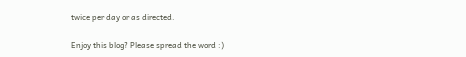twice per day or as directed.

Enjoy this blog? Please spread the word :)